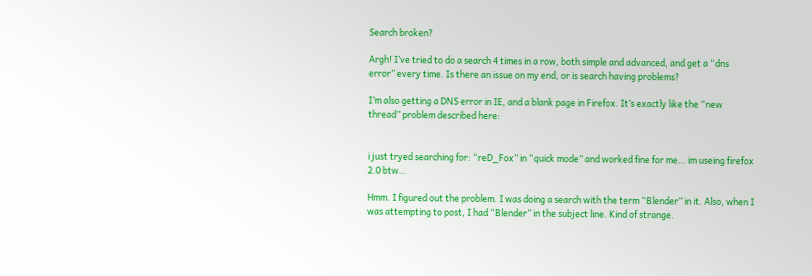Search broken?

Argh! I’ve tried to do a search 4 times in a row, both simple and advanced, and get a “dns error” every time. Is there an issue on my end, or is search having problems?

I’m also getting a DNS error in IE, and a blank page in Firefox. It’s exactly like the “new thread” problem described here:


i just tryed searching for: “reD_Fox” in “quick mode” and worked fine for me… im useing firefox 2.0 btw…

Hmm. I figured out the problem. I was doing a search with the term “Blender” in it. Also, when I was attempting to post, I had “Blender” in the subject line. Kind of strange.